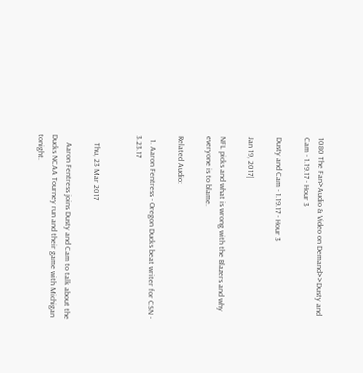1080 The Fan>Audio & Video on Demand>>Dusty and Cam - 1.19.17 - Hour 3

Dusty and Cam - 1.19.17 - Hour 3

Jan 19, 2017|

NFL picks and what is wrong with the Blazers and why everyone is to blame.

Related Audio:

  1. Aaron Fentress - Oregon Ducks beat writer for CSN - 3.23.17


    Thu, 23 Mar 2017

    Aaron Fentress joins Dusty and Cam to talk about the Ducks NCAA Tourney run and their game with Michigan tonight.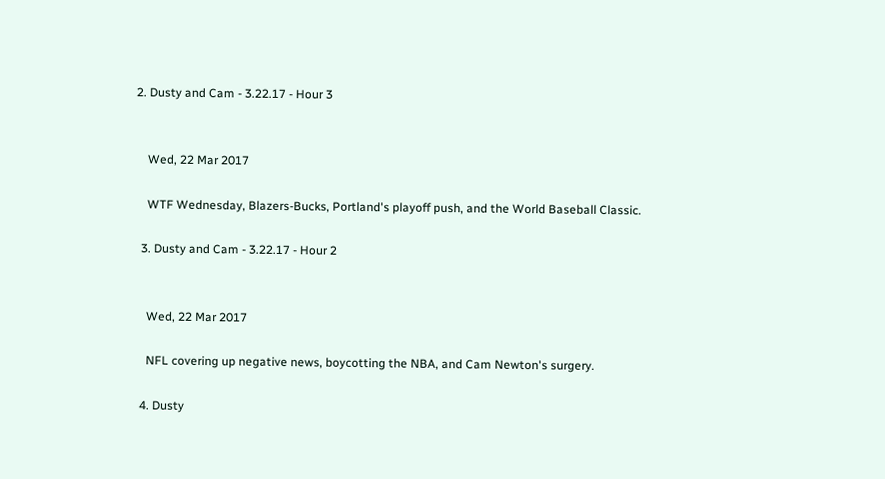2. Dusty and Cam - 3.22.17 - Hour 3


    Wed, 22 Mar 2017

    WTF Wednesday, Blazers-Bucks, Portland's playoff push, and the World Baseball Classic.

  3. Dusty and Cam - 3.22.17 - Hour 2


    Wed, 22 Mar 2017

    NFL covering up negative news, boycotting the NBA, and Cam Newton's surgery.

  4. Dusty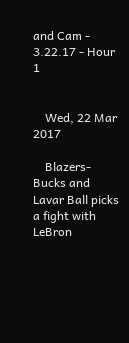and Cam - 3.22.17 - Hour 1


    Wed, 22 Mar 2017

    Blazers-Bucks and Lavar Ball picks a fight with LeBron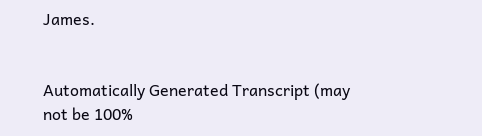James.


Automatically Generated Transcript (may not be 100%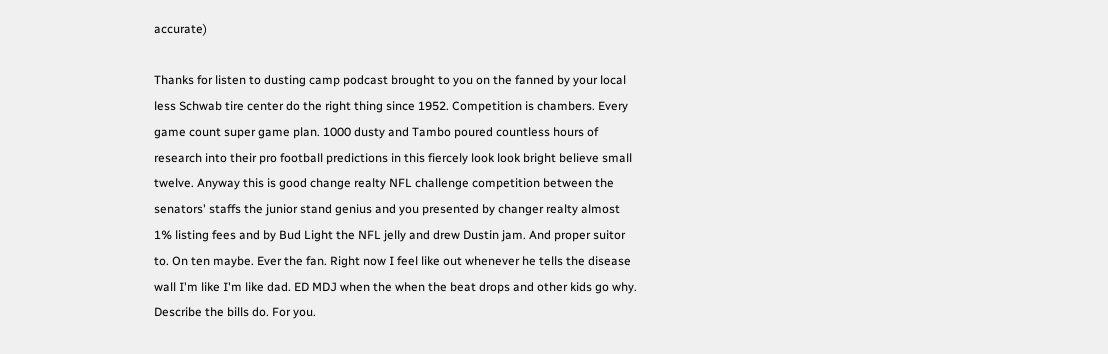accurate)

Thanks for listen to dusting camp podcast brought to you on the fanned by your local less Schwab tire center do the right thing since 1952. Competition is chambers. Every game count super game plan. 1000 dusty and Tambo poured countless hours of research into their pro football predictions in this fiercely look look bright believe small twelve. Anyway this is good change realty NFL challenge competition between the senators' staffs the junior stand genius and you presented by changer realty almost 1% listing fees and by Bud Light the NFL jelly and drew Dustin jam. And proper suitor to. On ten maybe. Ever the fan. Right now I feel like out whenever he tells the disease wall I'm like I'm like dad. ED MDJ when the when the beat drops and other kids go why. Describe the bills do. For you.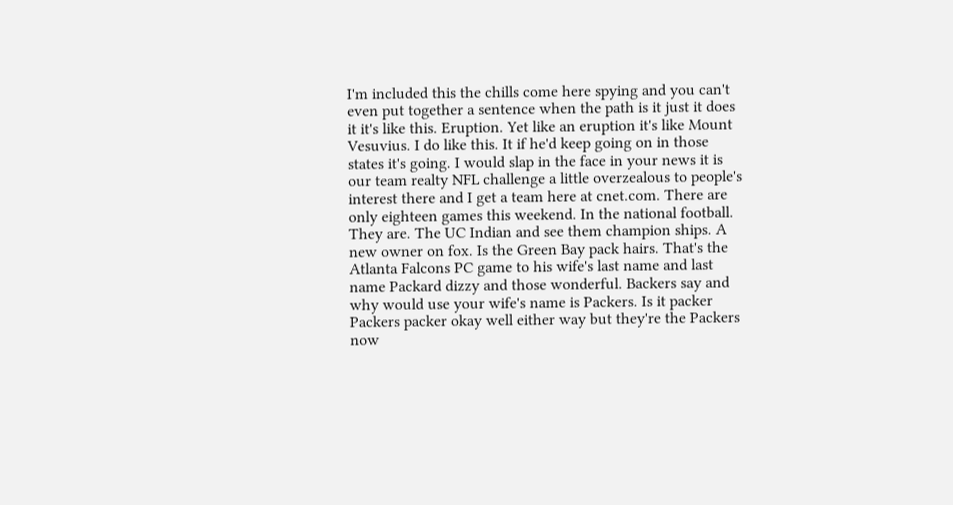I'm included this the chills come here spying and you can't even put together a sentence when the path is it just it does it it's like this. Eruption. Yet like an eruption it's like Mount Vesuvius. I do like this. It if he'd keep going on in those states it's going. I would slap in the face in your news it is our team realty NFL challenge a little overzealous to people's interest there and I get a team here at cnet.com. There are only eighteen games this weekend. In the national football. They are. The UC Indian and see them champion ships. A new owner on fox. Is the Green Bay pack hairs. That's the Atlanta Falcons PC game to his wife's last name and last name Packard dizzy and those wonderful. Backers say and why would use your wife's name is Packers. Is it packer Packers packer okay well either way but they're the Packers now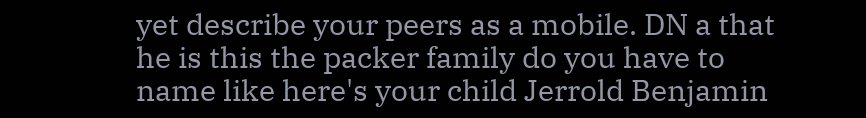yet describe your peers as a mobile. DN a that he is this the packer family do you have to name like here's your child Jerrold Benjamin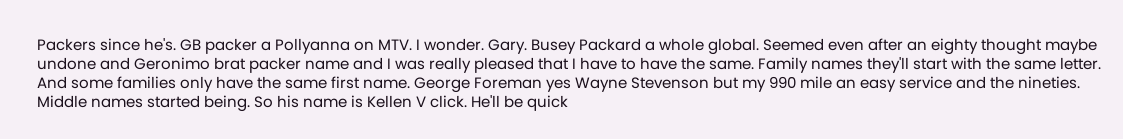Packers since he's. GB packer a Pollyanna on MTV. I wonder. Gary. Busey Packard a whole global. Seemed even after an eighty thought maybe undone and Geronimo brat packer name and I was really pleased that I have to have the same. Family names they'll start with the same letter. And some families only have the same first name. George Foreman yes Wayne Stevenson but my 990 mile an easy service and the nineties. Middle names started being. So his name is Kellen V click. He'll be quick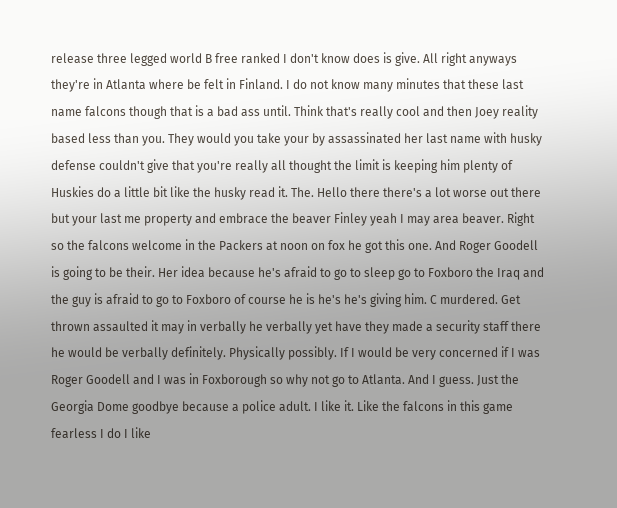release three legged world B free ranked I don't know does is give. All right anyways they're in Atlanta where be felt in Finland. I do not know many minutes that these last name falcons though that is a bad ass until. Think that's really cool and then Joey reality based less than you. They would you take your by assassinated her last name with husky defense couldn't give that you're really all thought the limit is keeping him plenty of Huskies do a little bit like the husky read it. The. Hello there there's a lot worse out there but your last me property and embrace the beaver Finley yeah I may area beaver. Right so the falcons welcome in the Packers at noon on fox he got this one. And Roger Goodell is going to be their. Her idea because he's afraid to go to sleep go to Foxboro the Iraq and the guy is afraid to go to Foxboro of course he is he's he's giving him. C murdered. Get thrown assaulted it may in verbally he verbally yet have they made a security staff there he would be verbally definitely. Physically possibly. If I would be very concerned if I was Roger Goodell and I was in Foxborough so why not go to Atlanta. And I guess. Just the Georgia Dome goodbye because a police adult. I like it. Like the falcons in this game fearless I do I like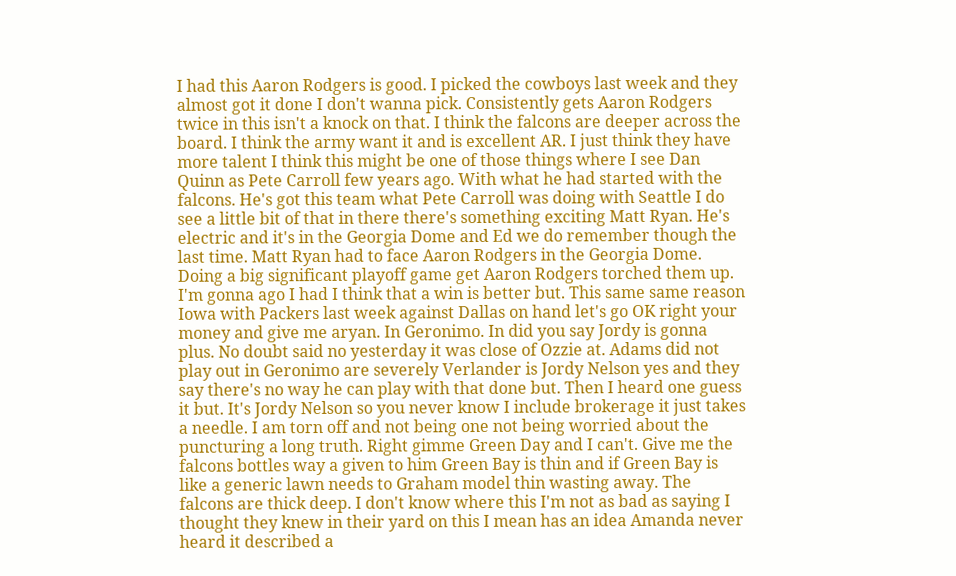I had this Aaron Rodgers is good. I picked the cowboys last week and they almost got it done I don't wanna pick. Consistently gets Aaron Rodgers twice in this isn't a knock on that. I think the falcons are deeper across the board. I think the army want it and is excellent AR. I just think they have more talent I think this might be one of those things where I see Dan Quinn as Pete Carroll few years ago. With what he had started with the falcons. He's got this team what Pete Carroll was doing with Seattle I do see a little bit of that in there there's something exciting Matt Ryan. He's electric and it's in the Georgia Dome and Ed we do remember though the last time. Matt Ryan had to face Aaron Rodgers in the Georgia Dome. Doing a big significant playoff game get Aaron Rodgers torched them up. I'm gonna ago I had I think that a win is better but. This same same reason Iowa with Packers last week against Dallas on hand let's go OK right your money and give me aryan. In Geronimo. In did you say Jordy is gonna plus. No doubt said no yesterday it was close of Ozzie at. Adams did not play out in Geronimo are severely Verlander is Jordy Nelson yes and they say there's no way he can play with that done but. Then I heard one guess it but. It's Jordy Nelson so you never know I include brokerage it just takes a needle. I am torn off and not being one not being worried about the puncturing a long truth. Right gimme Green Day and I can't. Give me the falcons bottles way a given to him Green Bay is thin and if Green Bay is like a generic lawn needs to Graham model thin wasting away. The falcons are thick deep. I don't know where this I'm not as bad as saying I thought they knew in their yard on this I mean has an idea Amanda never heard it described a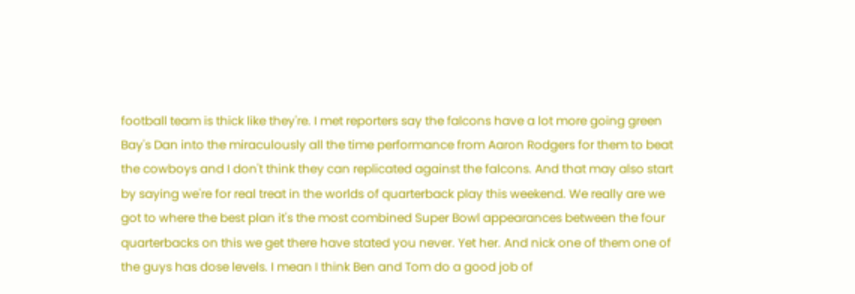football team is thick like they're. I met reporters say the falcons have a lot more going green Bay's Dan into the miraculously all the time performance from Aaron Rodgers for them to beat the cowboys and I don't think they can replicated against the falcons. And that may also start by saying we're for real treat in the worlds of quarterback play this weekend. We really are we got to where the best plan it's the most combined Super Bowl appearances between the four quarterbacks on this we get there have stated you never. Yet her. And nick one of them one of the guys has dose levels. I mean I think Ben and Tom do a good job of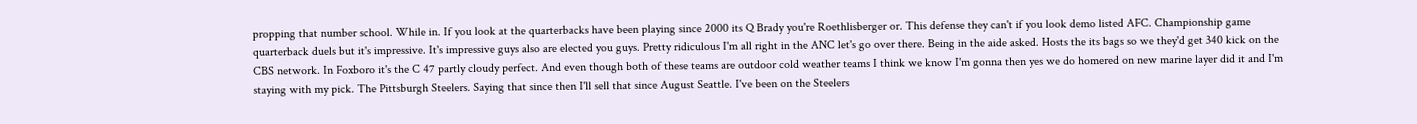propping that number school. While in. If you look at the quarterbacks have been playing since 2000 its Q Brady you're Roethlisberger or. This defense they can't if you look demo listed AFC. Championship game quarterback duels but it's impressive. It's impressive guys also are elected you guys. Pretty ridiculous I'm all right in the ANC let's go over there. Being in the aide asked. Hosts the its bags so we they'd get 340 kick on the CBS network. In Foxboro it's the C 47 partly cloudy perfect. And even though both of these teams are outdoor cold weather teams I think we know I'm gonna then yes we do homered on new marine layer did it and I'm staying with my pick. The Pittsburgh Steelers. Saying that since then I'll sell that since August Seattle. I've been on the Steelers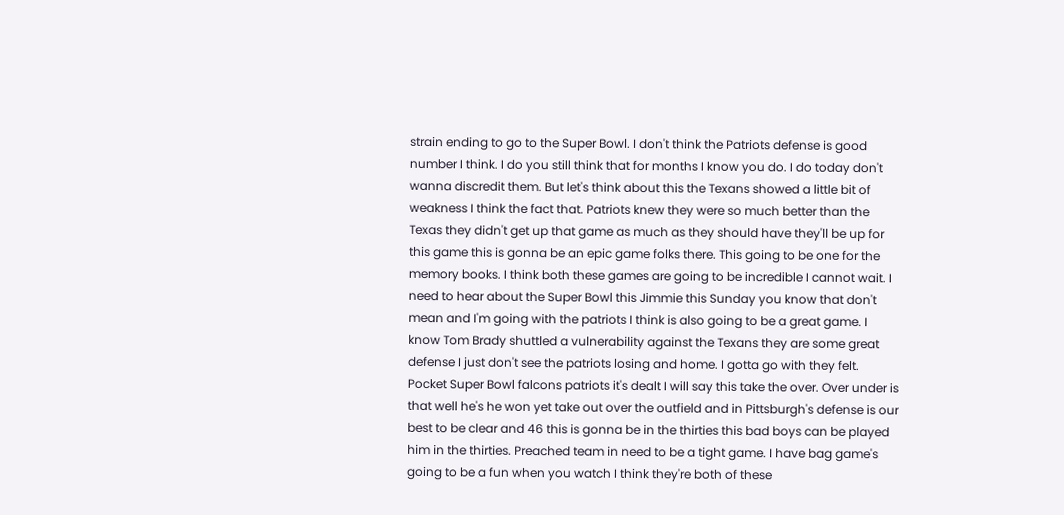strain ending to go to the Super Bowl. I don't think the Patriots defense is good number I think. I do you still think that for months I know you do. I do today don't wanna discredit them. But let's think about this the Texans showed a little bit of weakness I think the fact that. Patriots knew they were so much better than the Texas they didn't get up that game as much as they should have they'll be up for this game this is gonna be an epic game folks there. This going to be one for the memory books. I think both these games are going to be incredible I cannot wait. I need to hear about the Super Bowl this Jimmie this Sunday you know that don't mean and I'm going with the patriots I think is also going to be a great game. I know Tom Brady shuttled a vulnerability against the Texans they are some great defense I just don't see the patriots losing and home. I gotta go with they felt. Pocket Super Bowl falcons patriots it's dealt I will say this take the over. Over under is that well he's he won yet take out over the outfield and in Pittsburgh's defense is our best to be clear and 46 this is gonna be in the thirties this bad boys can be played him in the thirties. Preached team in need to be a tight game. I have bag game's going to be a fun when you watch I think they're both of these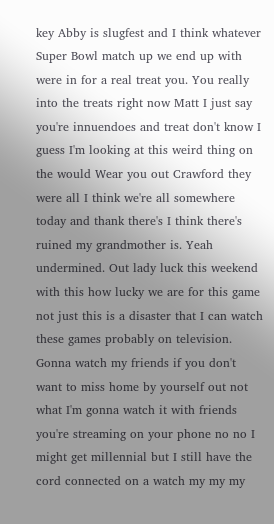key Abby is slugfest and I think whatever Super Bowl match up we end up with were in for a real treat you. You really into the treats right now Matt I just say you're innuendoes and treat don't know I guess I'm looking at this weird thing on the would Wear you out Crawford they were all I think we're all somewhere today and thank there's I think there's ruined my grandmother is. Yeah undermined. Out lady luck this weekend with this how lucky we are for this game not just this is a disaster that I can watch these games probably on television. Gonna watch my friends if you don't want to miss home by yourself out not what I'm gonna watch it with friends you're streaming on your phone no no I might get millennial but I still have the cord connected on a watch my my my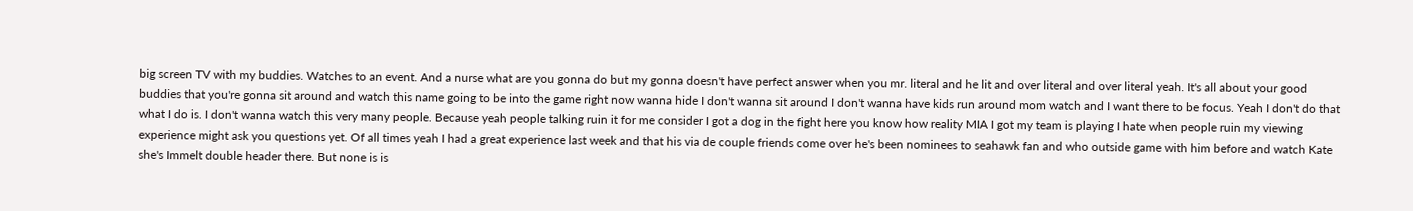big screen TV with my buddies. Watches to an event. And a nurse what are you gonna do but my gonna doesn't have perfect answer when you mr. literal and he lit and over literal and over literal yeah. It's all about your good buddies that you're gonna sit around and watch this name going to be into the game right now wanna hide I don't wanna sit around I don't wanna have kids run around mom watch and I want there to be focus. Yeah I don't do that what I do is. I don't wanna watch this very many people. Because yeah people talking ruin it for me consider I got a dog in the fight here you know how reality MIA I got my team is playing I hate when people ruin my viewing experience might ask you questions yet. Of all times yeah I had a great experience last week and that his via de couple friends come over he's been nominees to seahawk fan and who outside game with him before and watch Kate she's Immelt double header there. But none is is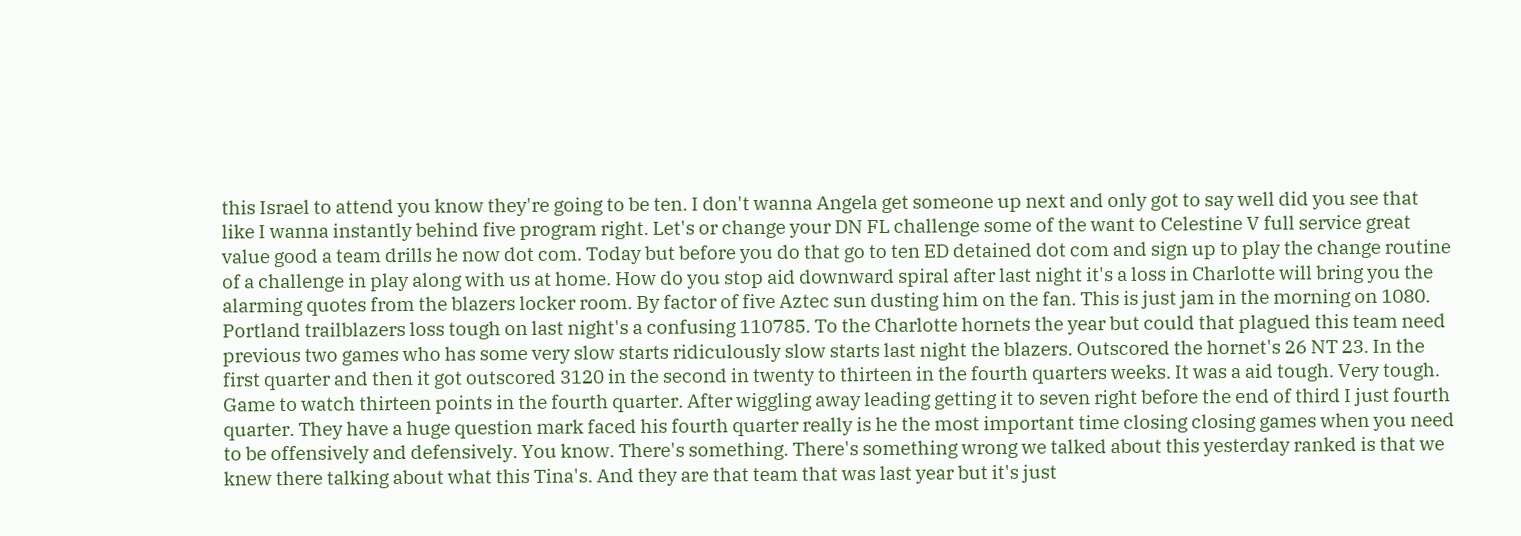this Israel to attend you know they're going to be ten. I don't wanna Angela get someone up next and only got to say well did you see that like I wanna instantly behind five program right. Let's or change your DN FL challenge some of the want to Celestine V full service great value good a team drills he now dot com. Today but before you do that go to ten ED detained dot com and sign up to play the change routine of a challenge in play along with us at home. How do you stop aid downward spiral after last night it's a loss in Charlotte will bring you the alarming quotes from the blazers locker room. By factor of five Aztec sun dusting him on the fan. This is just jam in the morning on 1080. Portland trailblazers loss tough on last night's a confusing 110785. To the Charlotte hornets the year but could that plagued this team need previous two games who has some very slow starts ridiculously slow starts last night the blazers. Outscored the hornet's 26 NT 23. In the first quarter and then it got outscored 3120 in the second in twenty to thirteen in the fourth quarters weeks. It was a aid tough. Very tough. Game to watch thirteen points in the fourth quarter. After wiggling away leading getting it to seven right before the end of third I just fourth quarter. They have a huge question mark faced his fourth quarter really is he the most important time closing closing games when you need to be offensively and defensively. You know. There's something. There's something wrong we talked about this yesterday ranked is that we knew there talking about what this Tina's. And they are that team that was last year but it's just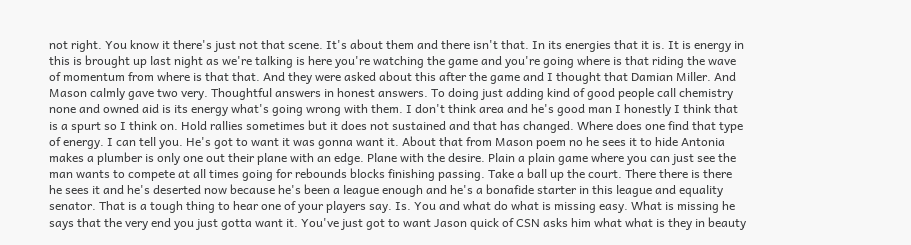not right. You know it there's just not that scene. It's about them and there isn't that. In its energies that it is. It is energy in this is brought up last night as we're talking is here you're watching the game and you're going where is that riding the wave of momentum from where is that that. And they were asked about this after the game and I thought that Damian Miller. And Mason calmly gave two very. Thoughtful answers in honest answers. To doing just adding kind of good people call chemistry none and owned aid is its energy what's going wrong with them. I don't think area and he's good man I honestly I think that is a spurt so I think on. Hold rallies sometimes but it does not sustained and that has changed. Where does one find that type of energy. I can tell you. He's got to want it was gonna want it. About that from Mason poem no he sees it to hide Antonia makes a plumber is only one out their plane with an edge. Plane with the desire. Plain a plain game where you can just see the man wants to compete at all times going for rebounds blocks finishing passing. Take a ball up the court. There there is there he sees it and he's deserted now because he's been a league enough and he's a bonafide starter in this league and equality senator. That is a tough thing to hear one of your players say. Is. You and what do what is missing easy. What is missing he says that the very end you just gotta want it. You've just got to want Jason quick of CSN asks him what what is they in beauty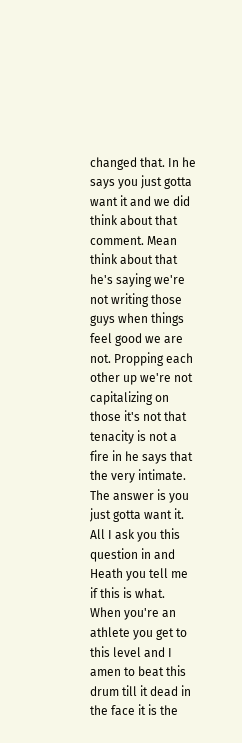changed that. In he says you just gotta want it and we did think about that comment. Mean think about that he's saying we're not writing those guys when things feel good we are not. Propping each other up we're not capitalizing on those it's not that tenacity is not a fire in he says that the very intimate. The answer is you just gotta want it. All I ask you this question in and Heath you tell me if this is what. When you're an athlete you get to this level and I amen to beat this drum till it dead in the face it is the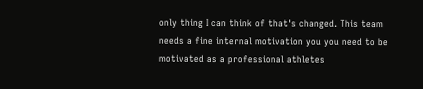only thing I can think of that's changed. This team needs a fine internal motivation you you need to be motivated as a professional athletes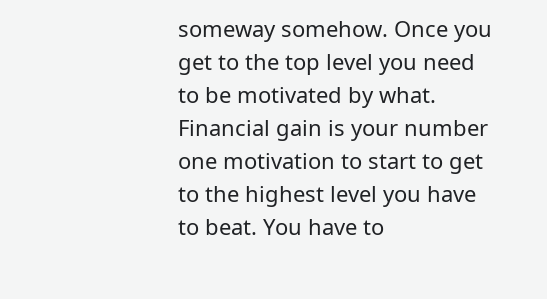someway somehow. Once you get to the top level you need to be motivated by what. Financial gain is your number one motivation to start to get to the highest level you have to beat. You have to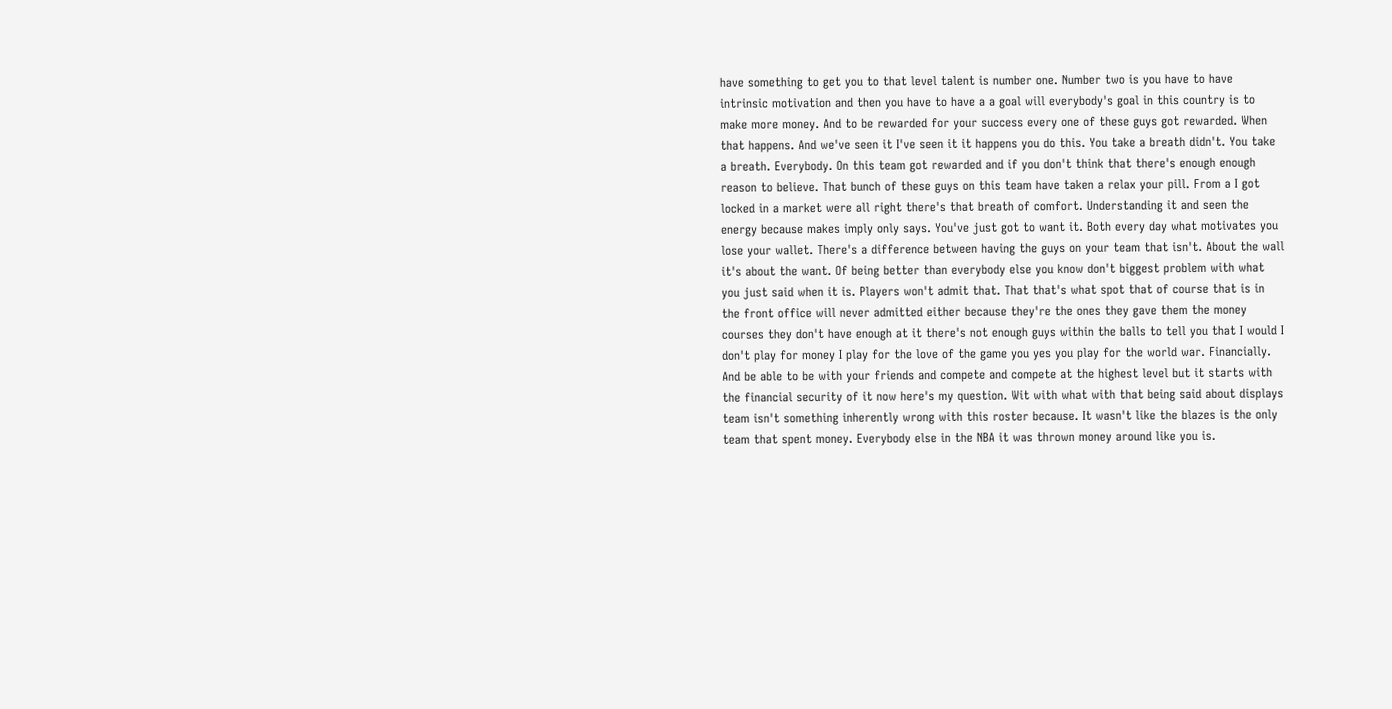have something to get you to that level talent is number one. Number two is you have to have intrinsic motivation and then you have to have a a goal will everybody's goal in this country is to make more money. And to be rewarded for your success every one of these guys got rewarded. When that happens. And we've seen it I've seen it it happens you do this. You take a breath didn't. You take a breath. Everybody. On this team got rewarded and if you don't think that there's enough enough reason to believe. That bunch of these guys on this team have taken a relax your pill. From a I got locked in a market were all right there's that breath of comfort. Understanding it and seen the energy because makes imply only says. You've just got to want it. Both every day what motivates you lose your wallet. There's a difference between having the guys on your team that isn't. About the wall it's about the want. Of being better than everybody else you know don't biggest problem with what you just said when it is. Players won't admit that. That that's what spot that of course that is in the front office will never admitted either because they're the ones they gave them the money courses they don't have enough at it there's not enough guys within the balls to tell you that I would I don't play for money I play for the love of the game you yes you play for the world war. Financially. And be able to be with your friends and compete and compete at the highest level but it starts with the financial security of it now here's my question. Wit with what with that being said about displays team isn't something inherently wrong with this roster because. It wasn't like the blazes is the only team that spent money. Everybody else in the NBA it was thrown money around like you is.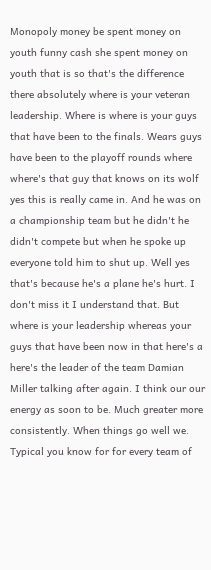Monopoly money be spent money on youth funny cash she spent money on youth that is so that's the difference there absolutely where is your veteran leadership. Where is where is your guys that have been to the finals. Wears guys have been to the playoff rounds where where's that guy that knows on its wolf yes this is really came in. And he was on a championship team but he didn't he didn't compete but when he spoke up everyone told him to shut up. Well yes that's because he's a plane he's hurt. I don't miss it I understand that. But where is your leadership whereas your guys that have been now in that here's a here's the leader of the team Damian Miller talking after again. I think our our energy as soon to be. Much greater more consistently. When things go well we. Typical you know for for every team of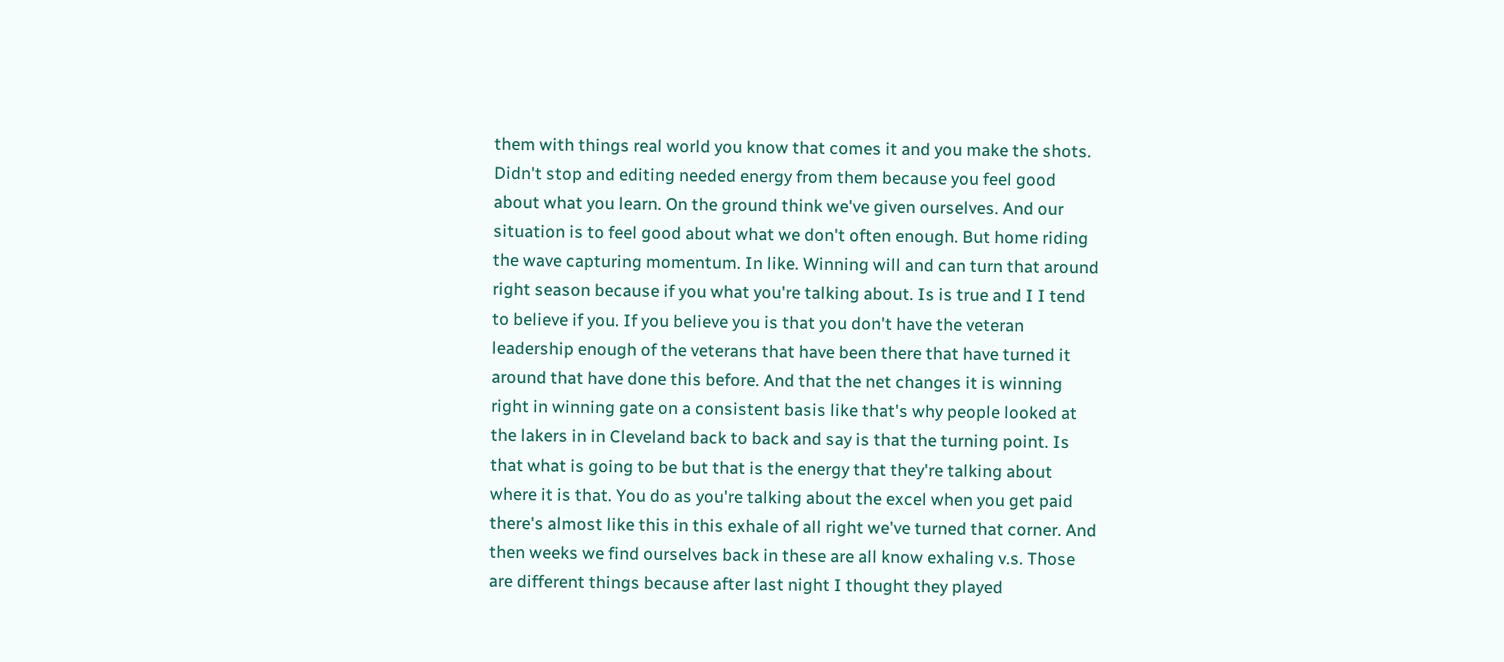them with things real world you know that comes it and you make the shots. Didn't stop and editing needed energy from them because you feel good about what you learn. On the ground think we've given ourselves. And our situation is to feel good about what we don't often enough. But home riding the wave capturing momentum. In like. Winning will and can turn that around right season because if you what you're talking about. Is is true and I I tend to believe if you. If you believe you is that you don't have the veteran leadership enough of the veterans that have been there that have turned it around that have done this before. And that the net changes it is winning right in winning gate on a consistent basis like that's why people looked at the lakers in in Cleveland back to back and say is that the turning point. Is that what is going to be but that is the energy that they're talking about where it is that. You do as you're talking about the excel when you get paid there's almost like this in this exhale of all right we've turned that corner. And then weeks we find ourselves back in these are all know exhaling v.s. Those are different things because after last night I thought they played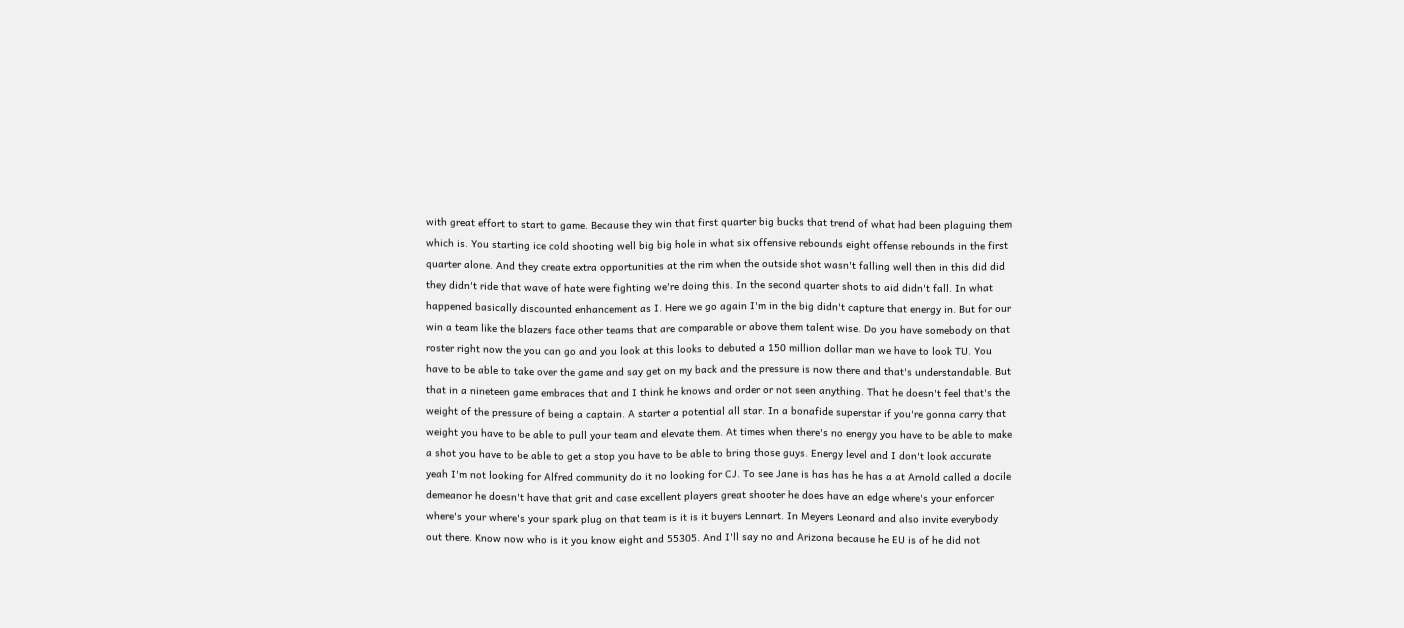with great effort to start to game. Because they win that first quarter big bucks that trend of what had been plaguing them which is. You starting ice cold shooting well big big hole in what six offensive rebounds eight offense rebounds in the first quarter alone. And they create extra opportunities at the rim when the outside shot wasn't falling well then in this did did they didn't ride that wave of hate were fighting we're doing this. In the second quarter shots to aid didn't fall. In what happened basically discounted enhancement as I. Here we go again I'm in the big didn't capture that energy in. But for our win a team like the blazers face other teams that are comparable or above them talent wise. Do you have somebody on that roster right now the you can go and you look at this looks to debuted a 150 million dollar man we have to look TU. You have to be able to take over the game and say get on my back and the pressure is now there and that's understandable. But that in a nineteen game embraces that and I think he knows and order or not seen anything. That he doesn't feel that's the weight of the pressure of being a captain. A starter a potential all star. In a bonafide superstar if you're gonna carry that weight you have to be able to pull your team and elevate them. At times when there's no energy you have to be able to make a shot you have to be able to get a stop you have to be able to bring those guys. Energy level and I don't look accurate yeah I'm not looking for Alfred community do it no looking for CJ. To see Jane is has has he has a at Arnold called a docile demeanor he doesn't have that grit and case excellent players great shooter he does have an edge where's your enforcer where's your where's your spark plug on that team is it is it buyers Lennart. In Meyers Leonard and also invite everybody out there. Know now who is it you know eight and 55305. And I'll say no and Arizona because he EU is of he did not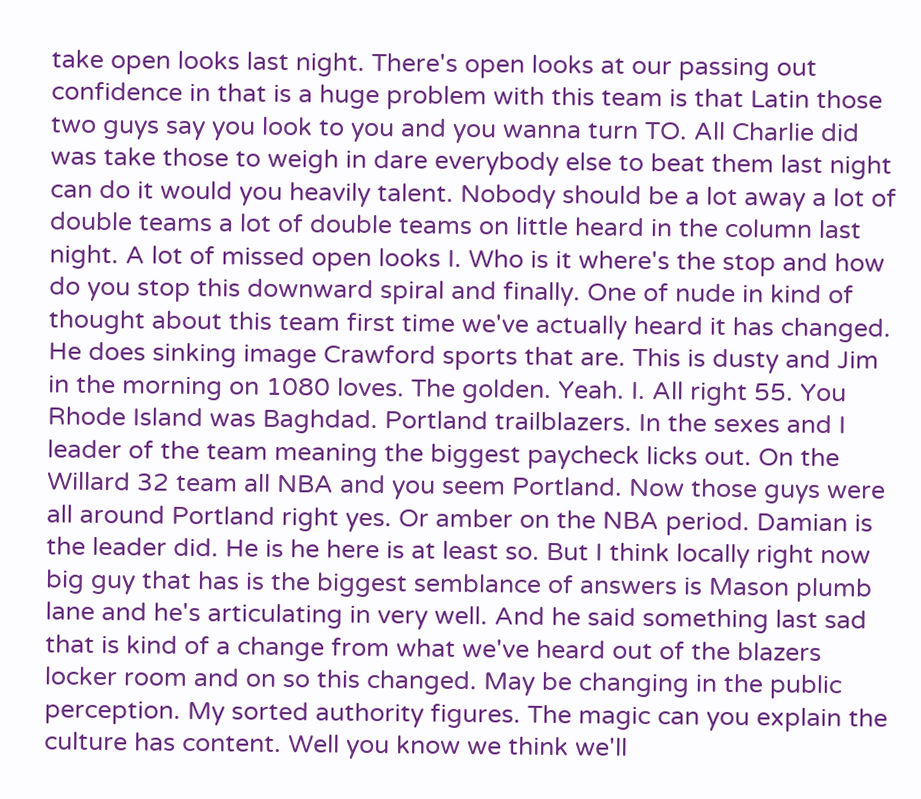take open looks last night. There's open looks at our passing out confidence in that is a huge problem with this team is that Latin those two guys say you look to you and you wanna turn TO. All Charlie did was take those to weigh in dare everybody else to beat them last night can do it would you heavily talent. Nobody should be a lot away a lot of double teams a lot of double teams on little heard in the column last night. A lot of missed open looks I. Who is it where's the stop and how do you stop this downward spiral and finally. One of nude in kind of thought about this team first time we've actually heard it has changed. He does sinking image Crawford sports that are. This is dusty and Jim in the morning on 1080 loves. The golden. Yeah. I. All right 55. You Rhode Island was Baghdad. Portland trailblazers. In the sexes and I leader of the team meaning the biggest paycheck licks out. On the Willard 32 team all NBA and you seem Portland. Now those guys were all around Portland right yes. Or amber on the NBA period. Damian is the leader did. He is he here is at least so. But I think locally right now big guy that has is the biggest semblance of answers is Mason plumb lane and he's articulating in very well. And he said something last sad that is kind of a change from what we've heard out of the blazers locker room and on so this changed. May be changing in the public perception. My sorted authority figures. The magic can you explain the culture has content. Well you know we think we'll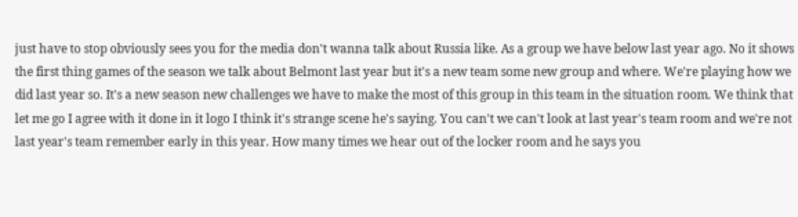just have to stop obviously sees you for the media don't wanna talk about Russia like. As a group we have below last year ago. No it shows the first thing games of the season we talk about Belmont last year but it's a new team some new group and where. We're playing how we did last year so. It's a new season new challenges we have to make the most of this group in this team in the situation room. We think that let me go I agree with it done in it logo I think it's strange scene he's saying. You can't we can't look at last year's team room and we're not last year's team remember early in this year. How many times we hear out of the locker room and he says you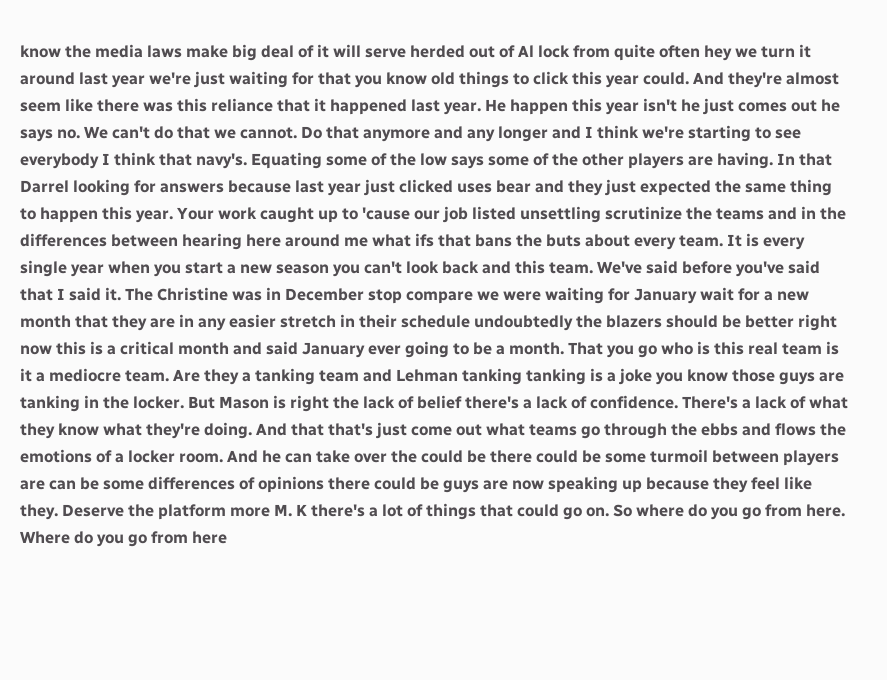know the media laws make big deal of it will serve herded out of Al lock from quite often hey we turn it around last year we're just waiting for that you know old things to click this year could. And they're almost seem like there was this reliance that it happened last year. He happen this year isn't he just comes out he says no. We can't do that we cannot. Do that anymore and any longer and I think we're starting to see everybody I think that navy's. Equating some of the low says some of the other players are having. In that Darrel looking for answers because last year just clicked uses bear and they just expected the same thing to happen this year. Your work caught up to 'cause our job listed unsettling scrutinize the teams and in the differences between hearing here around me what ifs that bans the buts about every team. It is every single year when you start a new season you can't look back and this team. We've said before you've said that I said it. The Christine was in December stop compare we were waiting for January wait for a new month that they are in any easier stretch in their schedule undoubtedly the blazers should be better right now this is a critical month and said January ever going to be a month. That you go who is this real team is it a mediocre team. Are they a tanking team and Lehman tanking tanking is a joke you know those guys are tanking in the locker. But Mason is right the lack of belief there's a lack of confidence. There's a lack of what they know what they're doing. And that that's just come out what teams go through the ebbs and flows the emotions of a locker room. And he can take over the could be there could be some turmoil between players are can be some differences of opinions there could be guys are now speaking up because they feel like they. Deserve the platform more M. K there's a lot of things that could go on. So where do you go from here. Where do you go from here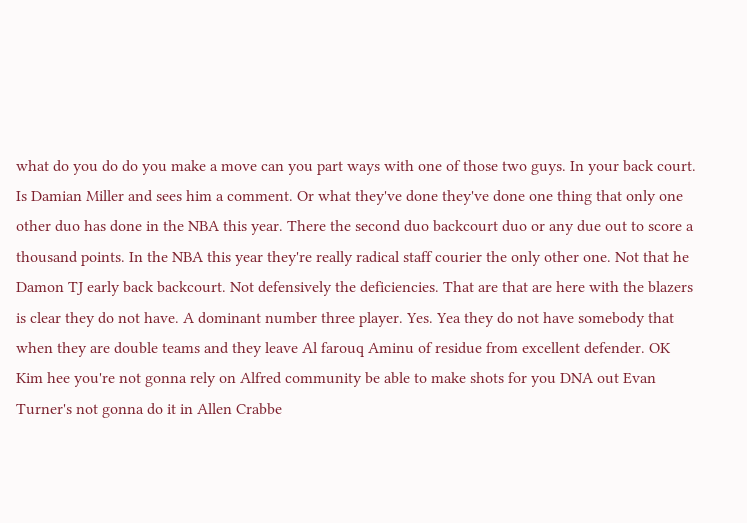what do you do do you make a move can you part ways with one of those two guys. In your back court. Is Damian Miller and sees him a comment. Or what they've done they've done one thing that only one other duo has done in the NBA this year. There the second duo backcourt duo or any due out to score a thousand points. In the NBA this year they're really radical staff courier the only other one. Not that he Damon TJ early back backcourt. Not defensively the deficiencies. That are that are here with the blazers is clear they do not have. A dominant number three player. Yes. Yea they do not have somebody that when they are double teams and they leave Al farouq Aminu of residue from excellent defender. OK Kim hee you're not gonna rely on Alfred community be able to make shots for you DNA out Evan Turner's not gonna do it in Allen Crabbe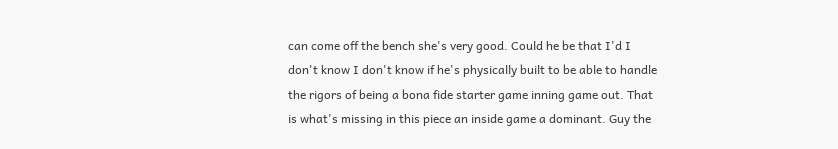can come off the bench she's very good. Could he be that I'd I don't know I don't know if he's physically built to be able to handle the rigors of being a bona fide starter game inning game out. That is what's missing in this piece an inside game a dominant. Guy the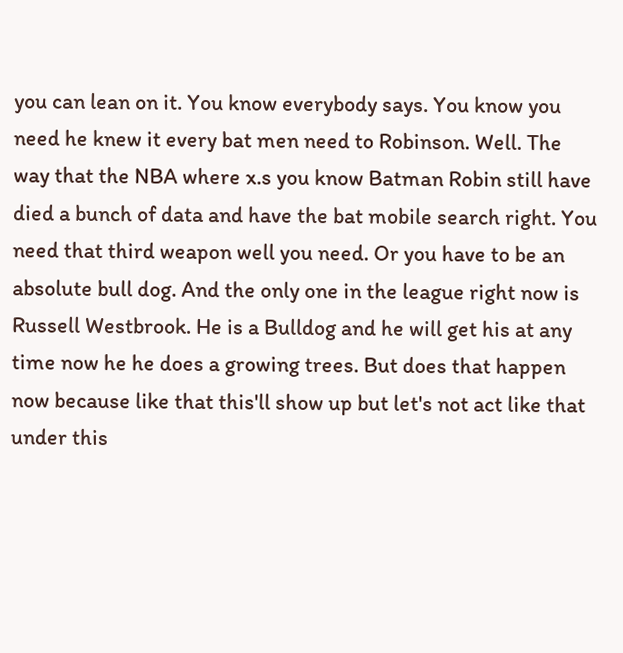you can lean on it. You know everybody says. You know you need he knew it every bat men need to Robinson. Well. The way that the NBA where x.s you know Batman Robin still have died a bunch of data and have the bat mobile search right. You need that third weapon well you need. Or you have to be an absolute bull dog. And the only one in the league right now is Russell Westbrook. He is a Bulldog and he will get his at any time now he he does a growing trees. But does that happen now because like that this'll show up but let's not act like that under this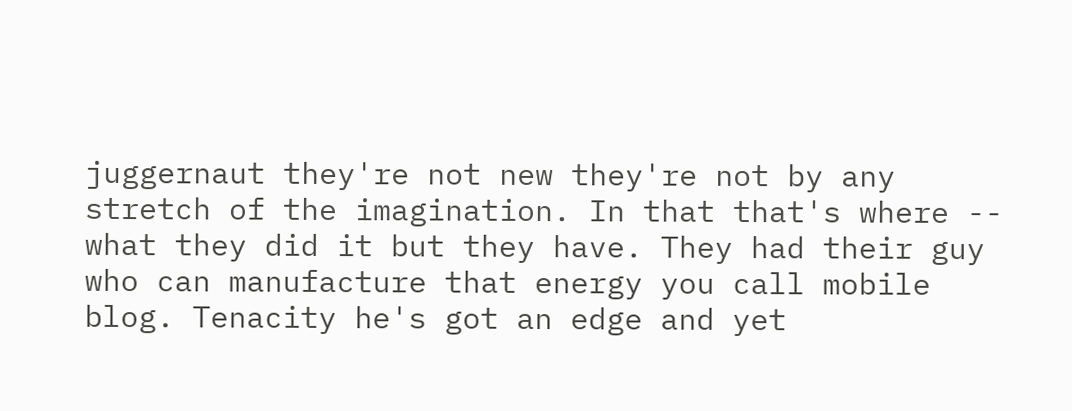juggernaut they're not new they're not by any stretch of the imagination. In that that's where -- what they did it but they have. They had their guy who can manufacture that energy you call mobile blog. Tenacity he's got an edge and yet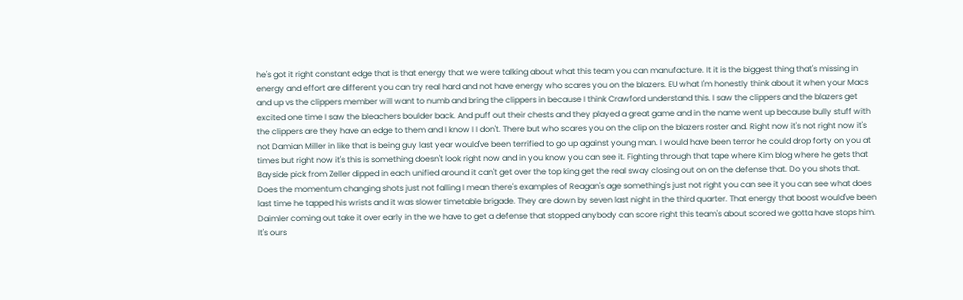he's got it right constant edge that is that energy that we were talking about what this team you can manufacture. It it is the biggest thing that's missing in energy and effort are different you can try real hard and not have energy who scares you on the blazers. EU what I'm honestly think about it when your Macs and up vs the clippers member will want to numb and bring the clippers in because I think Crawford understand this. I saw the clippers and the blazers get excited one time I saw the bleachers boulder back. And puff out their chests and they played a great game and in the name went up because bully stuff with the clippers are they have an edge to them and I know I I don't. There but who scares you on the clip on the blazers roster and. Right now it's not right now it's not Damian Miller in like that is being guy last year would've been terrified to go up against young man. I would have been terror he could drop forty on you at times but right now it's this is something doesn't look right now and in you know you can see it. Fighting through that tape where Kim blog where he gets that Bayside pick from Zeller dipped in each unified around it can't get over the top king get the real sway closing out on on the defense that. Do you shots that. Does the momentum changing shots just not falling I mean there's examples of Reagan's age something's just not right you can see it you can see what does last time he tapped his wrists and it was slower timetable brigade. They are down by seven last night in the third quarter. That energy that boost would've been Daimler coming out take it over early in the we have to get a defense that stopped anybody can score right this team's about scored we gotta have stops him. It's ours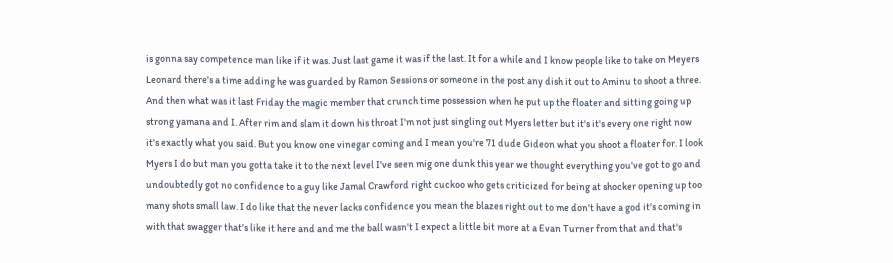is gonna say competence man like if it was. Just last game it was if the last. It for a while and I know people like to take on Meyers Leonard there's a time adding he was guarded by Ramon Sessions or someone in the post any dish it out to Aminu to shoot a three. And then what was it last Friday the magic member that crunch time possession when he put up the floater and sitting going up strong yamana and I. After rim and slam it down his throat I'm not just singling out Myers letter but it's it's every one right now it's exactly what you said. But you know one vinegar coming and I mean you're 71 dude Gideon what you shoot a floater for. I look Myers I do but man you gotta take it to the next level I've seen mig one dunk this year we thought everything you've got to go and undoubtedly got no confidence to a guy like Jamal Crawford right cuckoo who gets criticized for being at shocker opening up too many shots small law. I do like that the never lacks confidence you mean the blazes right out to me don't have a god it's coming in with that swagger that's like it here and and me the ball wasn't I expect a little bit more at a Evan Turner from that and that's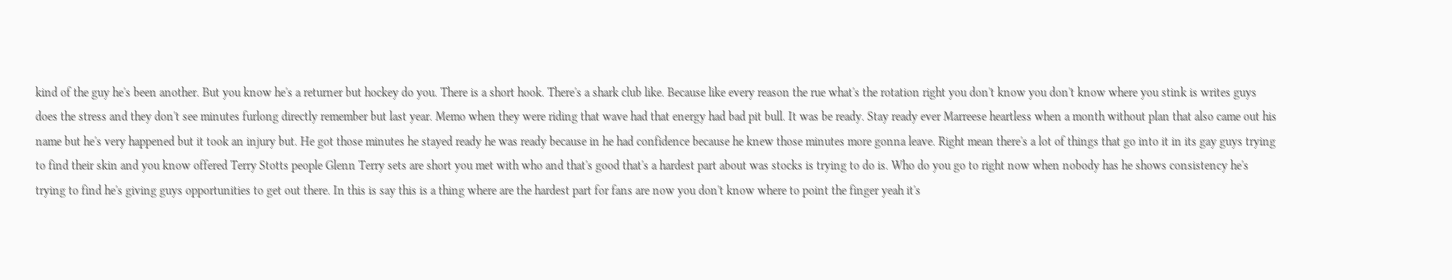kind of the guy he's been another. But you know he's a returner but hockey do you. There is a short hook. There's a shark club like. Because like every reason the rue what's the rotation right you don't know you don't know where you stink is writes guys does the stress and they don't see minutes furlong directly remember but last year. Memo when they were riding that wave had that energy had bad pit bull. It was be ready. Stay ready ever Marreese heartless when a month without plan that also came out his name but he's very happened but it took an injury but. He got those minutes he stayed ready he was ready because in he had confidence because he knew those minutes more gonna leave. Right mean there's a lot of things that go into it in its gay guys trying to find their skin and you know offered Terry Stotts people Glenn Terry sets are short you met with who and that's good that's a hardest part about was stocks is trying to do is. Who do you go to right now when nobody has he shows consistency he's trying to find he's giving guys opportunities to get out there. In this is say this is a thing where are the hardest part for fans are now you don't know where to point the finger yeah it's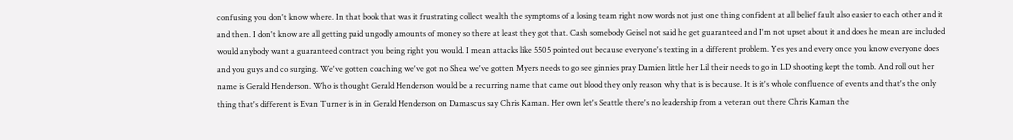confusing you don't know where. In that book that was it frustrating collect wealth the symptoms of a losing team right now words not just one thing confident at all belief fault also easier to each other and it and then. I don't know are all getting paid ungodly amounts of money so there at least they got that. Cash somebody Geisel not said he get guaranteed and I'm not upset about it and does he mean are included would anybody want a guaranteed contract you being right you would. I mean attacks like 5505 pointed out because everyone's texting in a different problem. Yes yes and every once you know everyone does and you guys and co surging. We've gotten coaching we've got no Shea we've gotten Myers needs to go see ginnies pray Damien little her Lil their needs to go in LD shooting kept the tomb. And roll out her name is Gerald Henderson. Who is thought Gerald Henderson would be a recurring name that came out blood they only reason why that is is because. It is it's whole confluence of events and that's the only thing that's different is Evan Turner is in in Gerald Henderson on Damascus say Chris Kaman. Her own let's Seattle there's no leadership from a veteran out there Chris Kaman the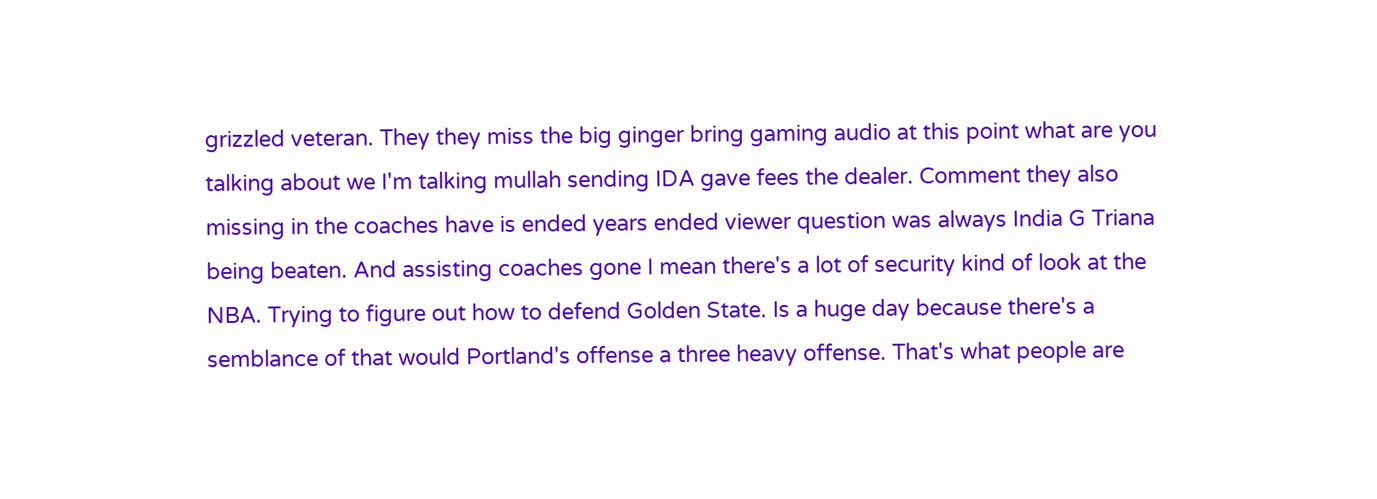grizzled veteran. They they miss the big ginger bring gaming audio at this point what are you talking about we I'm talking mullah sending IDA gave fees the dealer. Comment they also missing in the coaches have is ended years ended viewer question was always India G Triana being beaten. And assisting coaches gone I mean there's a lot of security kind of look at the NBA. Trying to figure out how to defend Golden State. Is a huge day because there's a semblance of that would Portland's offense a three heavy offense. That's what people are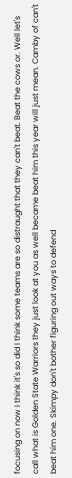focusing on now I think it's so did I think some teams are so distraught that they can't beat. Beat the cows or. Well let's call what is Golden State Warriors they just look at you as well became beat him this year will just mean. Camby of can't beat him one. Skimpy don't bother figuring out ways to defend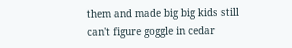them and made big big kids still can't figure goggle in cedar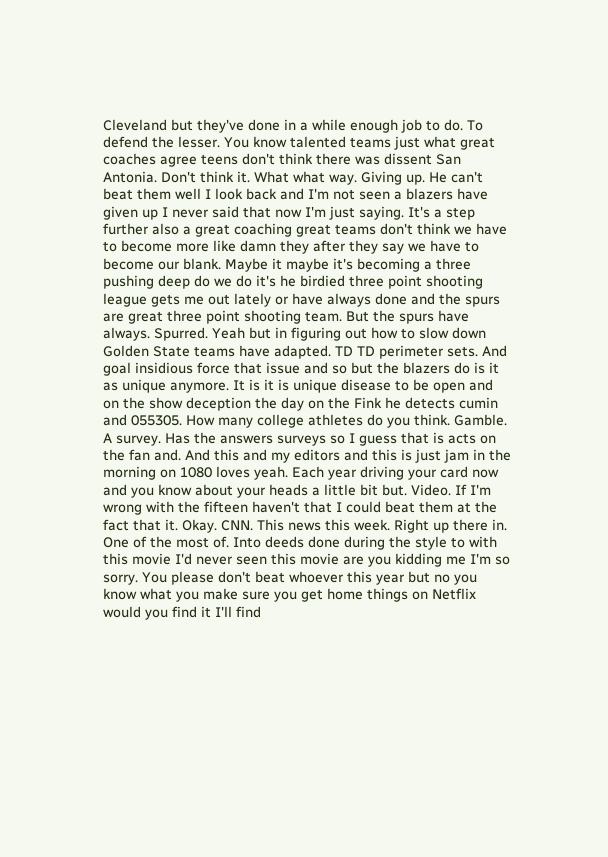Cleveland but they've done in a while enough job to do. To defend the lesser. You know talented teams just what great coaches agree teens don't think there was dissent San Antonia. Don't think it. What what way. Giving up. He can't beat them well I look back and I'm not seen a blazers have given up I never said that now I'm just saying. It's a step further also a great coaching great teams don't think we have to become more like damn they after they say we have to become our blank. Maybe it maybe it's becoming a three pushing deep do we do it's he birdied three point shooting league gets me out lately or have always done and the spurs are great three point shooting team. But the spurs have always. Spurred. Yeah but in figuring out how to slow down Golden State teams have adapted. TD TD perimeter sets. And goal insidious force that issue and so but the blazers do is it as unique anymore. It is it is unique disease to be open and on the show deception the day on the Fink he detects cumin and 055305. How many college athletes do you think. Gamble. A survey. Has the answers surveys so I guess that is acts on the fan and. And this and my editors and this is just jam in the morning on 1080 loves yeah. Each year driving your card now and you know about your heads a little bit but. Video. If I'm wrong with the fifteen haven't that I could beat them at the fact that it. Okay. CNN. This news this week. Right up there in. One of the most of. Into deeds done during the style to with this movie I'd never seen this movie are you kidding me I'm so sorry. You please don't beat whoever this year but no you know what you make sure you get home things on Netflix would you find it I'll find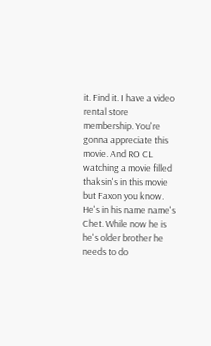it. Find it. I have a video rental store membership. You're gonna appreciate this movie. And RO CL watching a movie filled thaksin's in this movie but Faxon you know. He's in his name name's Chet. While now he is he's older brother he needs to do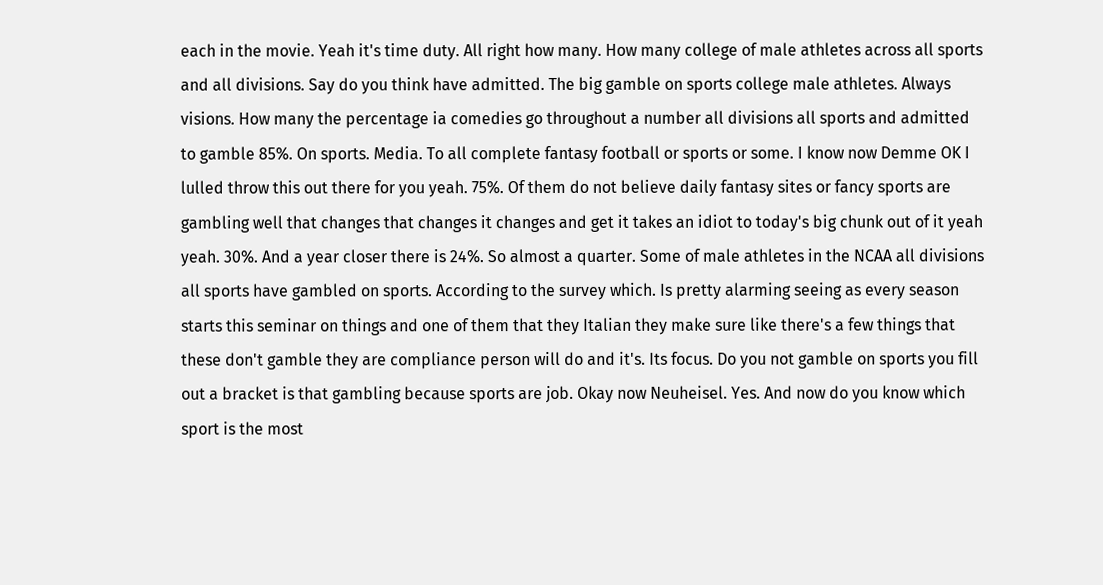each in the movie. Yeah it's time duty. All right how many. How many college of male athletes across all sports and all divisions. Say do you think have admitted. The big gamble on sports college male athletes. Always visions. How many the percentage ia comedies go throughout a number all divisions all sports and admitted to gamble 85%. On sports. Media. To all complete fantasy football or sports or some. I know now Demme OK I lulled throw this out there for you yeah. 75%. Of them do not believe daily fantasy sites or fancy sports are gambling well that changes that changes it changes and get it takes an idiot to today's big chunk out of it yeah yeah. 30%. And a year closer there is 24%. So almost a quarter. Some of male athletes in the NCAA all divisions all sports have gambled on sports. According to the survey which. Is pretty alarming seeing as every season starts this seminar on things and one of them that they Italian they make sure like there's a few things that these don't gamble they are compliance person will do and it's. Its focus. Do you not gamble on sports you fill out a bracket is that gambling because sports are job. Okay now Neuheisel. Yes. And now do you know which sport is the most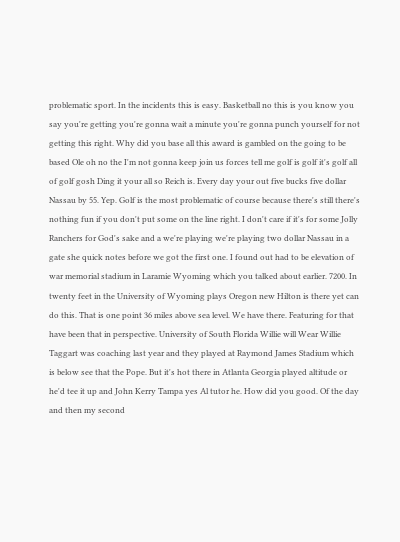problematic sport. In the incidents this is easy. Basketball no this is you know you say you're getting you're gonna wait a minute you're gonna punch yourself for not getting this right. Why did you base all this award is gambled on the going to be based Ole oh no the I'm not gonna keep join us forces tell me golf is golf it's golf all of golf gosh Ding it your all so Reich is. Every day your out five bucks five dollar Nassau by 55. Yep. Golf is the most problematic of course because there's still there's nothing fun if you don't put some on the line right. I don't care if it's for some Jolly Ranchers for God's sake and a we're playing we're playing two dollar Nassau in a gate she quick notes before we got the first one. I found out had to be elevation of war memorial stadium in Laramie Wyoming which you talked about earlier. 7200. In twenty feet in the University of Wyoming plays Oregon new Hilton is there yet can do this. That is one point 36 miles above sea level. We have there. Featuring for that have been that in perspective. University of South Florida Willie will Wear Willie Taggart was coaching last year and they played at Raymond James Stadium which is below see that the Pope. But it's hot there in Atlanta Georgia played altitude or he'd tee it up and John Kerry Tampa yes Al tutor he. How did you good. Of the day and then my second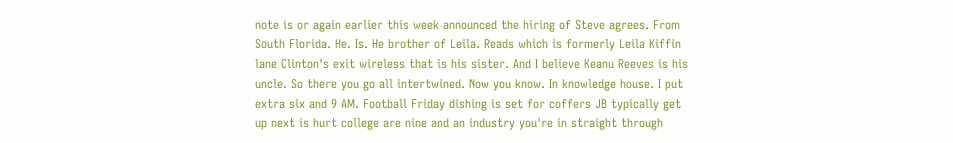note is or again earlier this week announced the hiring of Steve agrees. From South Florida. He. Is. He brother of Leila. Reads which is formerly Leila Kiffin lane Clinton's exit wireless that is his sister. And I believe Keanu Reeves is his uncle. So there you go all intertwined. Now you know. In knowledge house. I put extra six and 9 AM. Football Friday dishing is set for coffers JB typically get up next is hurt college are nine and an industry you're in straight through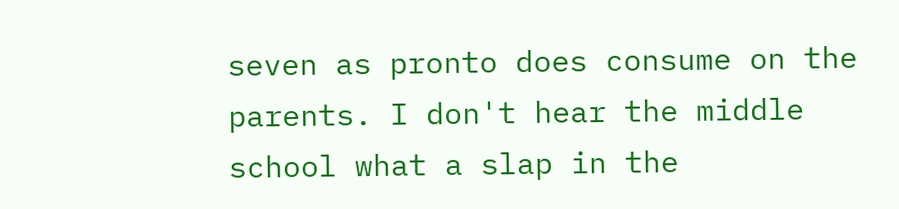seven as pronto does consume on the parents. I don't hear the middle school what a slap in the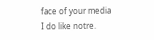face of your media I do like notre.